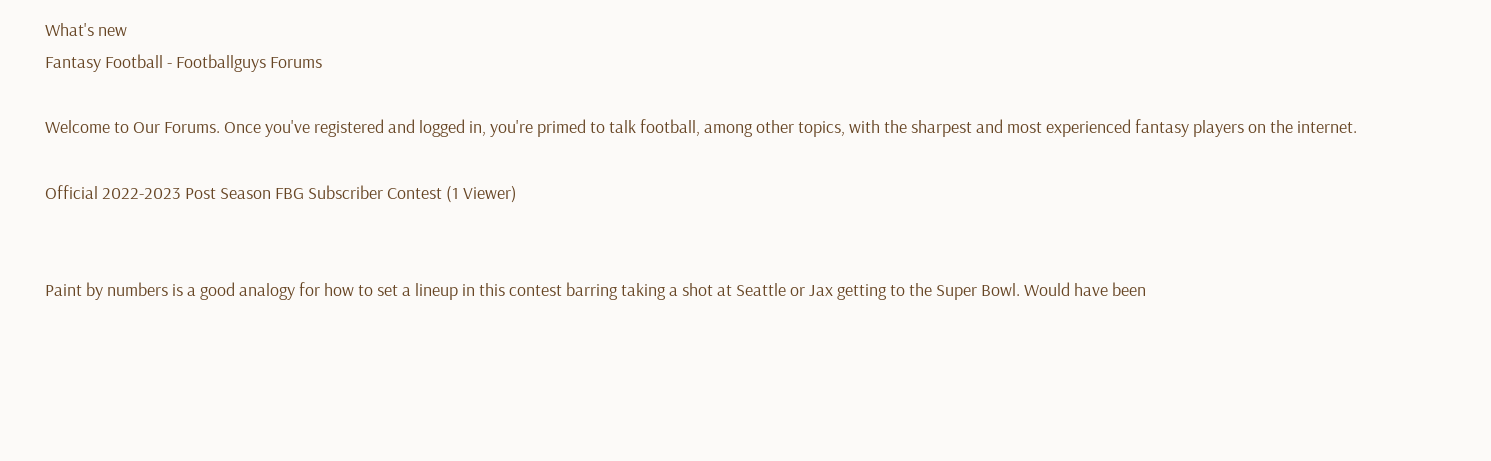What's new
Fantasy Football - Footballguys Forums

Welcome to Our Forums. Once you've registered and logged in, you're primed to talk football, among other topics, with the sharpest and most experienced fantasy players on the internet.

Official 2022-2023 Post Season FBG Subscriber Contest (1 Viewer)


Paint by numbers is a good analogy for how to set a lineup in this contest barring taking a shot at Seattle or Jax getting to the Super Bowl. Would have been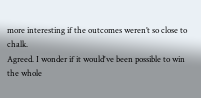more interesting if the outcomes weren’t so close to chalk.
Agreed. I wonder if it would've been possible to win the whole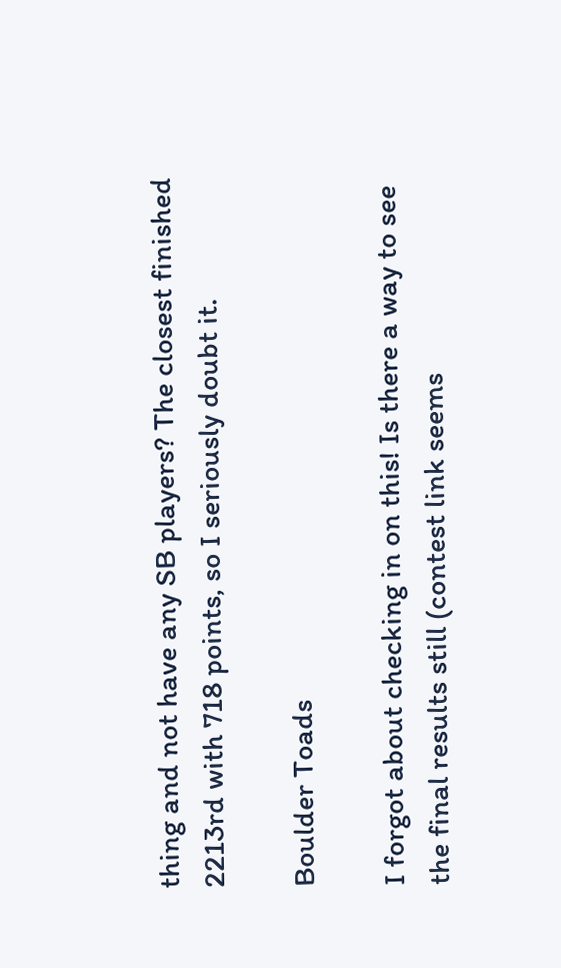thing and not have any SB players? The closest finished 2213rd with 718 points, so I seriously doubt it.

Boulder Toads

I forgot about checking in on this! Is there a way to see the final results still (contest link seems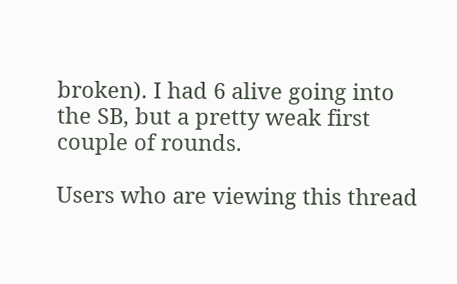broken). I had 6 alive going into the SB, but a pretty weak first couple of rounds.

Users who are viewing this thread